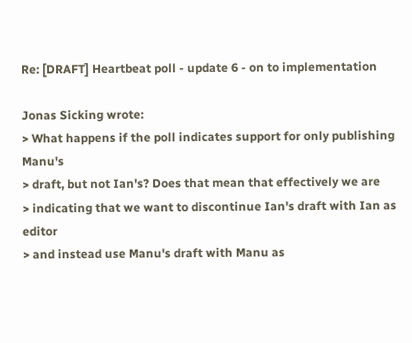Re: [DRAFT] Heartbeat poll - update 6 - on to implementation

Jonas Sicking wrote:
> What happens if the poll indicates support for only publishing Manu's
> draft, but not Ian's? Does that mean that effectively we are
> indicating that we want to discontinue Ian's draft with Ian as editor
> and instead use Manu's draft with Manu as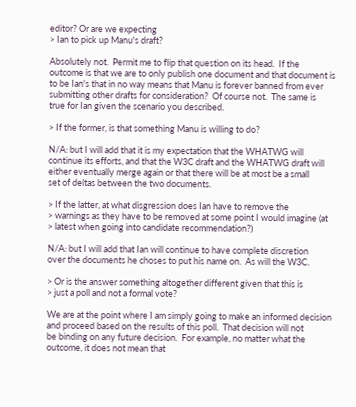editor? Or are we expecting
> Ian to pick up Manu's draft?

Absolutely not.  Permit me to flip that question on its head.  If the
outcome is that we are to only publish one document and that document is
to be Ian's that in no way means that Manu is forever banned from ever
submitting other drafts for consideration?  Of course not.  The same is
true for Ian given the scenario you described.

> If the former, is that something Manu is willing to do?

N/A: but I will add that it is my expectation that the WHATWG will
continue its efforts, and that the W3C draft and the WHATWG draft will
either eventually merge again or that there will be at most be a small
set of deltas between the two documents.

> If the latter, at what disgression does Ian have to remove the
> warnings as they have to be removed at some point I would imagine (at
> latest when going into candidate recommendation?)

N/A: but I will add that Ian will continue to have complete discretion
over the documents he choses to put his name on.  As will the W3C.

> Or is the answer something altogether different given that this is
> just a poll and not a formal vote?

We are at the point where I am simply going to make an informed decision
and proceed based on the results of this poll.  That decision will not
be binding on any future decision.  For example, no matter what the
outcome, it does not mean that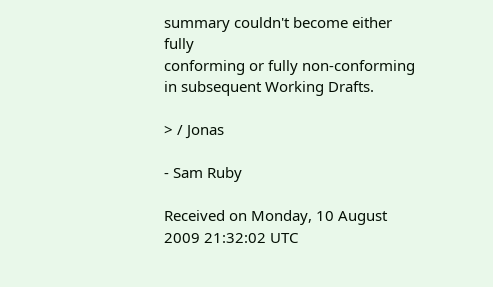summary couldn't become either fully
conforming or fully non-conforming in subsequent Working Drafts.

> / Jonas

- Sam Ruby

Received on Monday, 10 August 2009 21:32:02 UTC